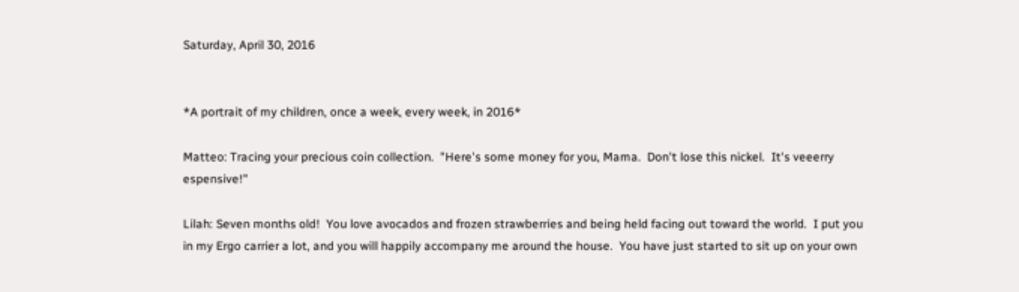Saturday, April 30, 2016


*A portrait of my children, once a week, every week, in 2016*

Matteo: Tracing your precious coin collection.  "Here's some money for you, Mama.  Don't lose this nickel.  It's veeerry espensive!"

Lilah: Seven months old!  You love avocados and frozen strawberries and being held facing out toward the world.  I put you in my Ergo carrier a lot, and you will happily accompany me around the house.  You have just started to sit up on your own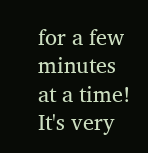for a few minutes at a time!  It's very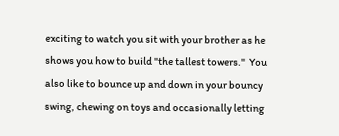exciting to watch you sit with your brother as he shows you how to build "the tallest towers."  You also like to bounce up and down in your bouncy swing, chewing on toys and occasionally letting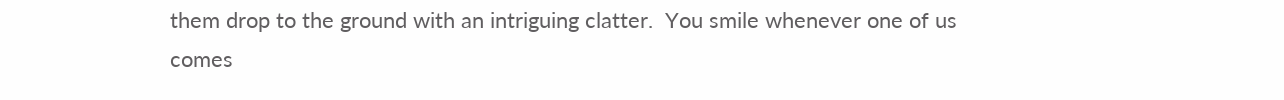them drop to the ground with an intriguing clatter.  You smile whenever one of us comes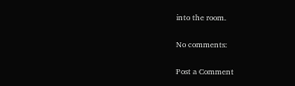into the room.

No comments:

Post a Comment